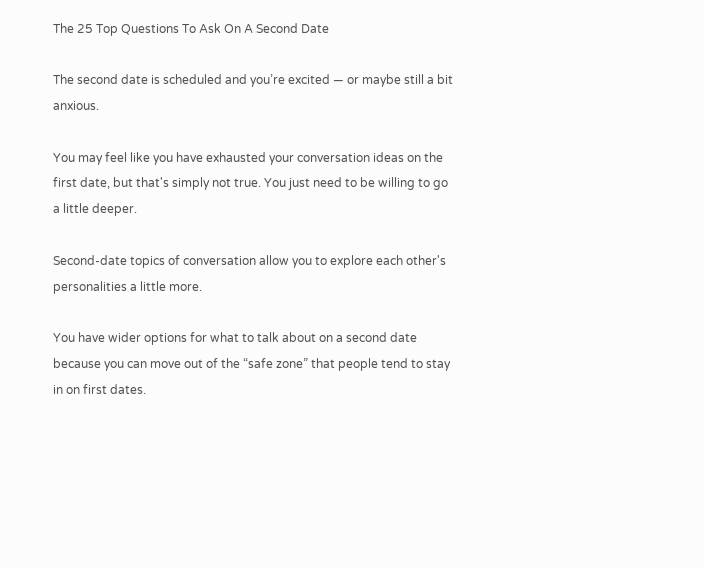The 25 Top Questions To Ask On A Second Date

The second date is scheduled and you’re excited — or maybe still a bit anxious.

You may feel like you have exhausted your conversation ideas on the first date, but that's simply not true. You just need to be willing to go a little deeper.

Second-date topics of conversation allow you to explore each other's personalities a little more.

You have wider options for what to talk about on a second date because you can move out of the “safe zone” that people tend to stay in on first dates.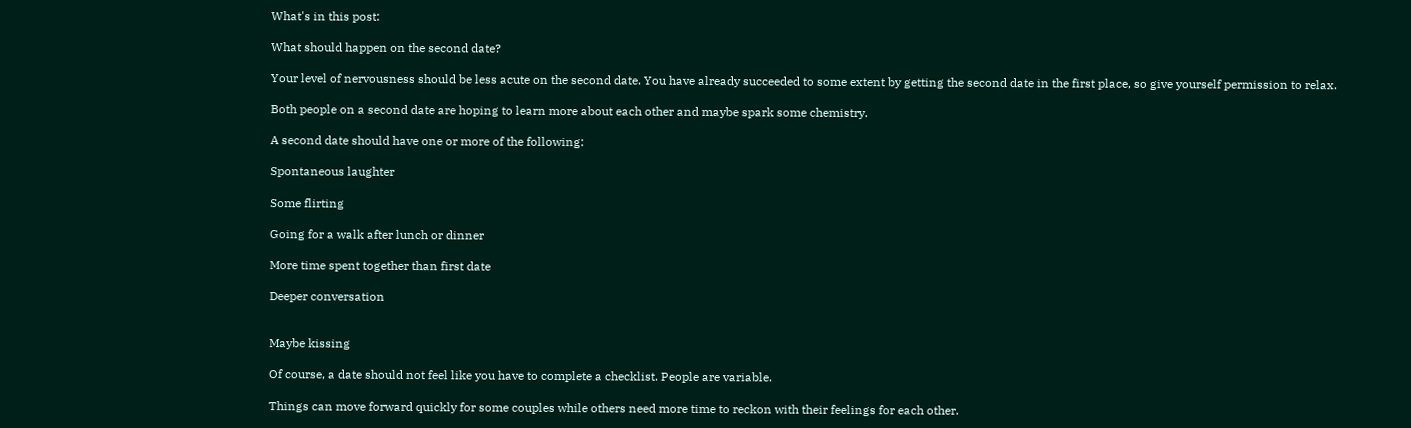What's in this post:

What should happen on the second date?

Your level of nervousness should be less acute on the second date. You have already succeeded to some extent by getting the second date in the first place, so give yourself permission to relax.

Both people on a second date are hoping to learn more about each other and maybe spark some chemistry.

A second date should have one or more of the following:

Spontaneous laughter

Some flirting

Going for a walk after lunch or dinner

More time spent together than first date

Deeper conversation


Maybe kissing

Of course, a date should not feel like you have to complete a checklist. People are variable.

Things can move forward quickly for some couples while others need more time to reckon with their feelings for each other.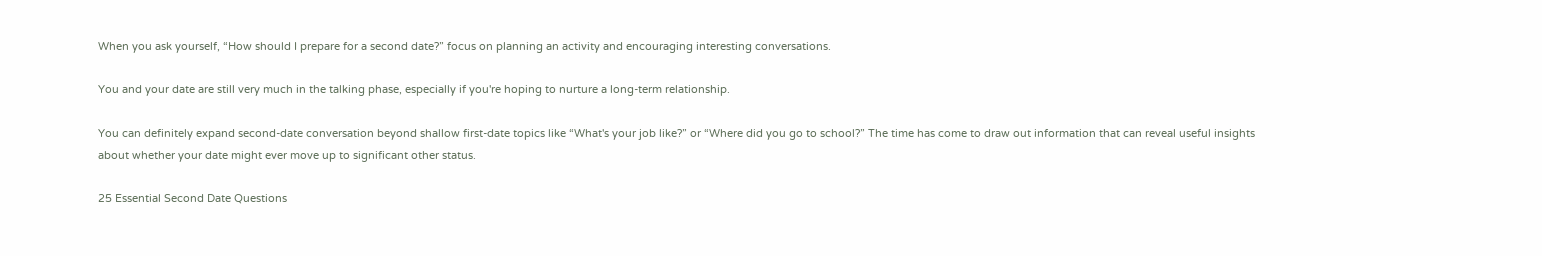When you ask yourself, “How should I prepare for a second date?” focus on planning an activity and encouraging interesting conversations.

You and your date are still very much in the talking phase, especially if you're hoping to nurture a long-term relationship.

You can definitely expand second-date conversation beyond shallow first-date topics like “What's your job like?” or “Where did you go to school?” The time has come to draw out information that can reveal useful insights about whether your date might ever move up to significant other status.

25 Essential Second Date Questions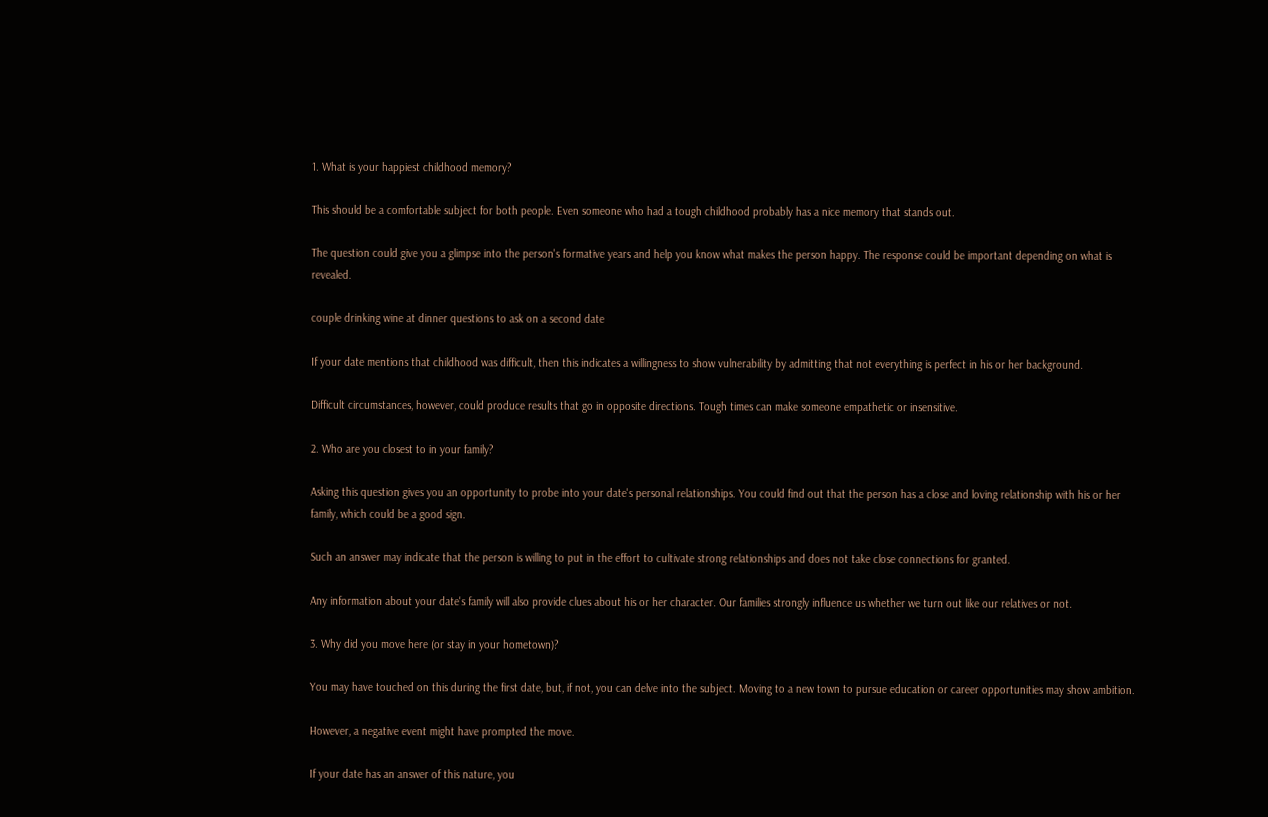1. What is your happiest childhood memory?

This should be a comfortable subject for both people. Even someone who had a tough childhood probably has a nice memory that stands out.

The question could give you a glimpse into the person's formative years and help you know what makes the person happy. The response could be important depending on what is revealed.

couple drinking wine at dinner questions to ask on a second date

If your date mentions that childhood was difficult, then this indicates a willingness to show vulnerability by admitting that not everything is perfect in his or her background.

Difficult circumstances, however, could produce results that go in opposite directions. Tough times can make someone empathetic or insensitive.

2. Who are you closest to in your family?

Asking this question gives you an opportunity to probe into your date's personal relationships. You could find out that the person has a close and loving relationship with his or her family, which could be a good sign.

Such an answer may indicate that the person is willing to put in the effort to cultivate strong relationships and does not take close connections for granted.

Any information about your date's family will also provide clues about his or her character. Our families strongly influence us whether we turn out like our relatives or not.

3. Why did you move here (or stay in your hometown)?

You may have touched on this during the first date, but, if not, you can delve into the subject. Moving to a new town to pursue education or career opportunities may show ambition.

However, a negative event might have prompted the move.

If your date has an answer of this nature, you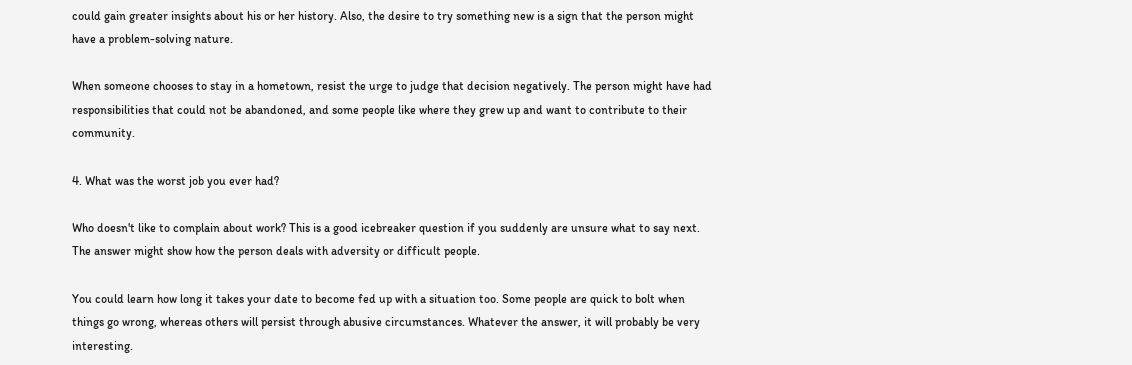could gain greater insights about his or her history. Also, the desire to try something new is a sign that the person might have a problem-solving nature.

When someone chooses to stay in a hometown, resist the urge to judge that decision negatively. The person might have had responsibilities that could not be abandoned, and some people like where they grew up and want to contribute to their community.

4. What was the worst job you ever had?

Who doesn't like to complain about work? This is a good icebreaker question if you suddenly are unsure what to say next. The answer might show how the person deals with adversity or difficult people.

You could learn how long it takes your date to become fed up with a situation too. Some people are quick to bolt when things go wrong, whereas others will persist through abusive circumstances. Whatever the answer, it will probably be very interesting.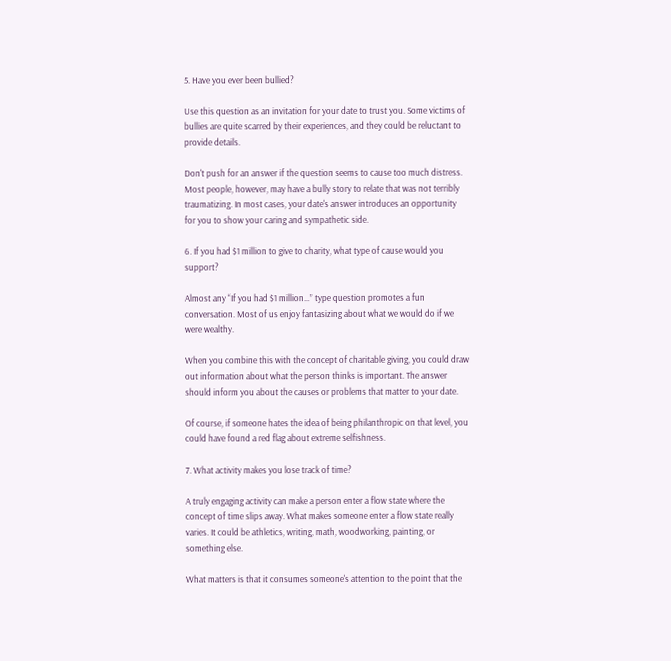5. Have you ever been bullied?

Use this question as an invitation for your date to trust you. Some victims of bullies are quite scarred by their experiences, and they could be reluctant to provide details.

Don't push for an answer if the question seems to cause too much distress. Most people, however, may have a bully story to relate that was not terribly traumatizing. In most cases, your date's answer introduces an opportunity for you to show your caring and sympathetic side.

6. If you had $1 million to give to charity, what type of cause would you support?

Almost any “If you had $1 million…” type question promotes a fun conversation. Most of us enjoy fantasizing about what we would do if we were wealthy.

When you combine this with the concept of charitable giving, you could draw out information about what the person thinks is important. The answer should inform you about the causes or problems that matter to your date.

Of course, if someone hates the idea of being philanthropic on that level, you could have found a red flag about extreme selfishness.

7. What activity makes you lose track of time?

A truly engaging activity can make a person enter a flow state where the concept of time slips away. What makes someone enter a flow state really varies. It could be athletics, writing, math, woodworking, painting, or something else.

What matters is that it consumes someone's attention to the point that the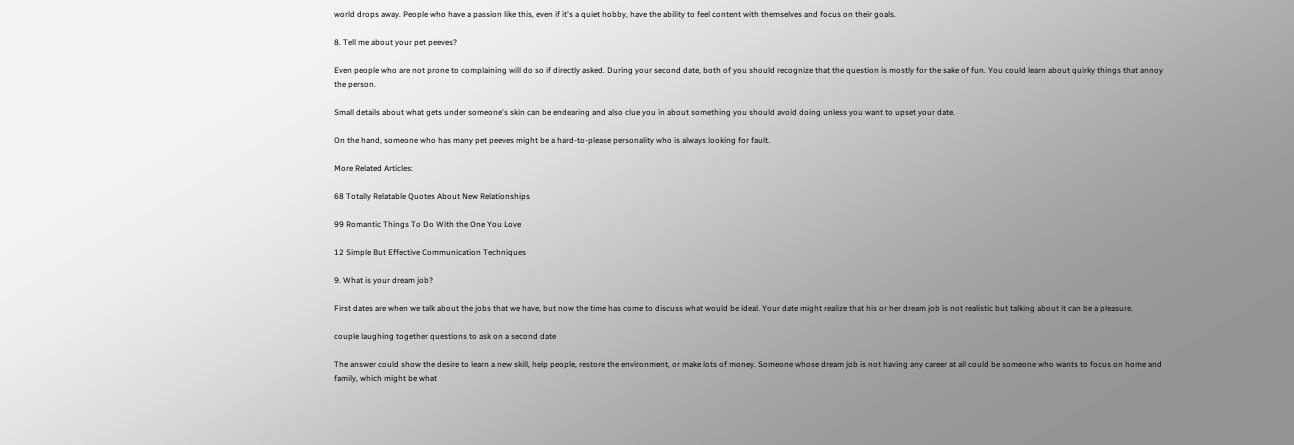world drops away. People who have a passion like this, even if it's a quiet hobby, have the ability to feel content with themselves and focus on their goals.

8. Tell me about your pet peeves?

Even people who are not prone to complaining will do so if directly asked. During your second date, both of you should recognize that the question is mostly for the sake of fun. You could learn about quirky things that annoy the person.

Small details about what gets under someone's skin can be endearing and also clue you in about something you should avoid doing unless you want to upset your date.

On the hand, someone who has many pet peeves might be a hard-to-please personality who is always looking for fault.

More Related Articles:

68 Totally Relatable Quotes About New Relationships

99 Romantic Things To Do With the One You Love

12 Simple But Effective Communication Techniques

9. What is your dream job?

First dates are when we talk about the jobs that we have, but now the time has come to discuss what would be ideal. Your date might realize that his or her dream job is not realistic but talking about it can be a pleasure.

couple laughing together questions to ask on a second date

The answer could show the desire to learn a new skill, help people, restore the environment, or make lots of money. Someone whose dream job is not having any career at all could be someone who wants to focus on home and family, which might be what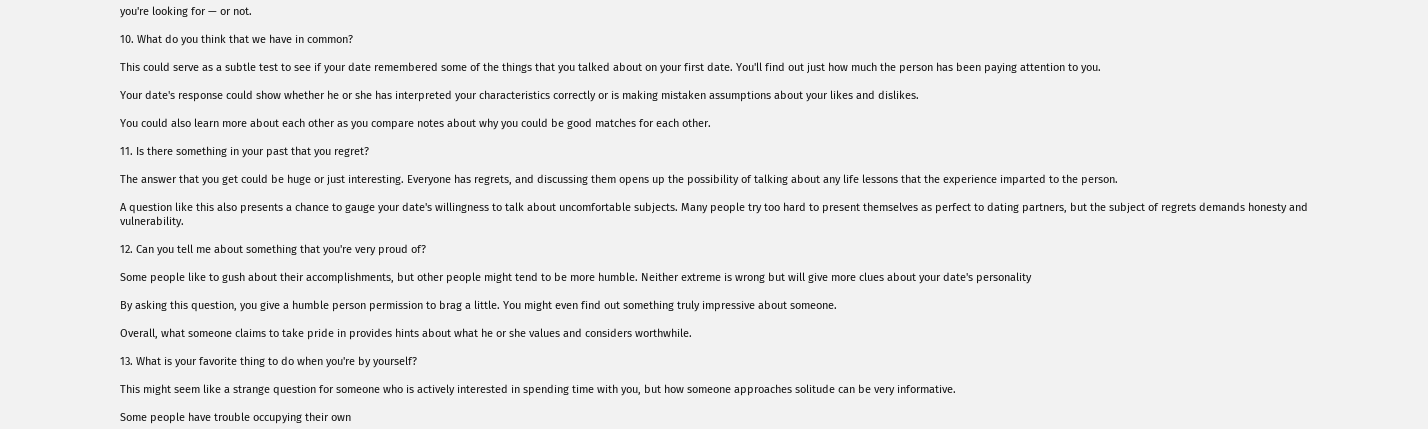you're looking for — or not.

10. What do you think that we have in common?

This could serve as a subtle test to see if your date remembered some of the things that you talked about on your first date. You'll find out just how much the person has been paying attention to you.

Your date's response could show whether he or she has interpreted your characteristics correctly or is making mistaken assumptions about your likes and dislikes.

You could also learn more about each other as you compare notes about why you could be good matches for each other.

11. Is there something in your past that you regret?

The answer that you get could be huge or just interesting. Everyone has regrets, and discussing them opens up the possibility of talking about any life lessons that the experience imparted to the person.

A question like this also presents a chance to gauge your date's willingness to talk about uncomfortable subjects. Many people try too hard to present themselves as perfect to dating partners, but the subject of regrets demands honesty and vulnerability.

12. Can you tell me about something that you're very proud of?

Some people like to gush about their accomplishments, but other people might tend to be more humble. Neither extreme is wrong but will give more clues about your date's personality

By asking this question, you give a humble person permission to brag a little. You might even find out something truly impressive about someone.

Overall, what someone claims to take pride in provides hints about what he or she values and considers worthwhile.

13. What is your favorite thing to do when you're by yourself?

This might seem like a strange question for someone who is actively interested in spending time with you, but how someone approaches solitude can be very informative.

Some people have trouble occupying their own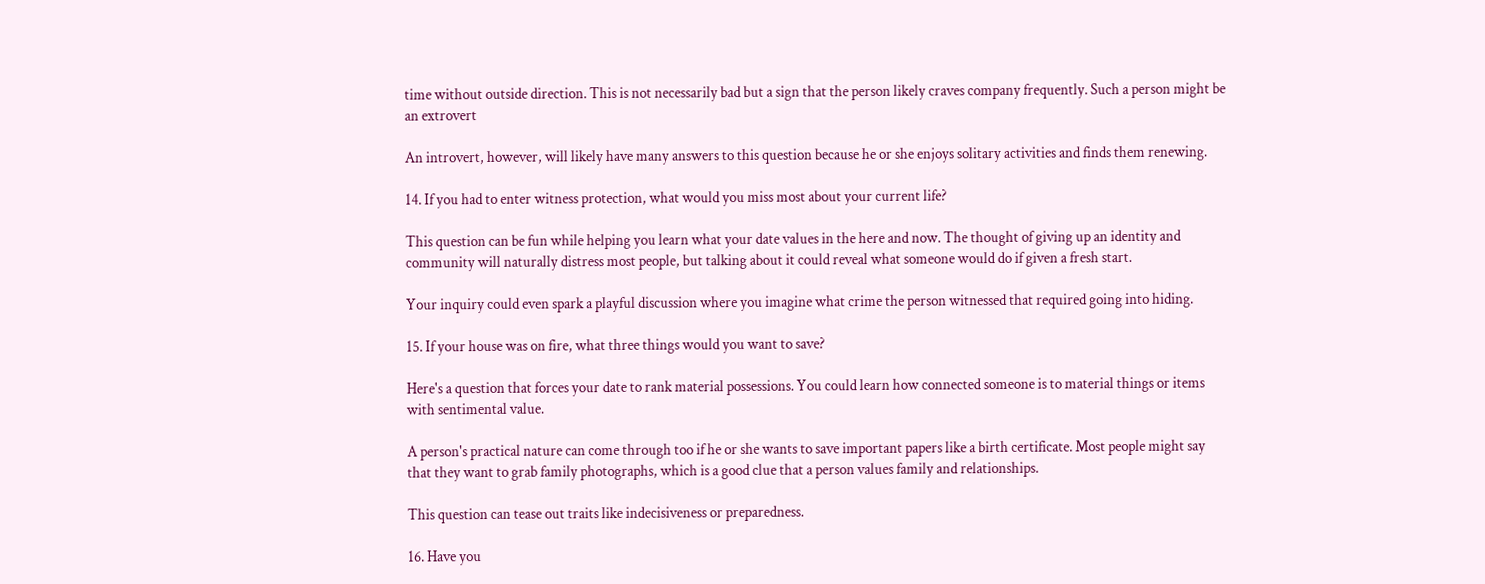time without outside direction. This is not necessarily bad but a sign that the person likely craves company frequently. Such a person might be an extrovert

An introvert, however, will likely have many answers to this question because he or she enjoys solitary activities and finds them renewing.

14. If you had to enter witness protection, what would you miss most about your current life?

This question can be fun while helping you learn what your date values in the here and now. The thought of giving up an identity and community will naturally distress most people, but talking about it could reveal what someone would do if given a fresh start.

Your inquiry could even spark a playful discussion where you imagine what crime the person witnessed that required going into hiding.

15. If your house was on fire, what three things would you want to save?

Here's a question that forces your date to rank material possessions. You could learn how connected someone is to material things or items with sentimental value.

A person's practical nature can come through too if he or she wants to save important papers like a birth certificate. Most people might say that they want to grab family photographs, which is a good clue that a person values family and relationships.

This question can tease out traits like indecisiveness or preparedness.

16. Have you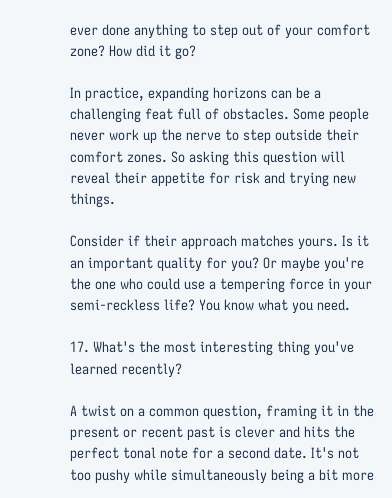ever done anything to step out of your comfort zone? How did it go?

In practice, expanding horizons can be a challenging feat full of obstacles. Some people never work up the nerve to step outside their comfort zones. So asking this question will reveal their appetite for risk and trying new things.

Consider if their approach matches yours. Is it an important quality for you? Or maybe you're the one who could use a tempering force in your semi-reckless life? You know what you need.

17. What's the most interesting thing you've learned recently?

A twist on a common question, framing it in the present or recent past is clever and hits the perfect tonal note for a second date. It's not too pushy while simultaneously being a bit more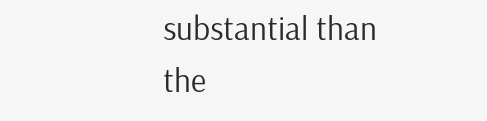substantial than the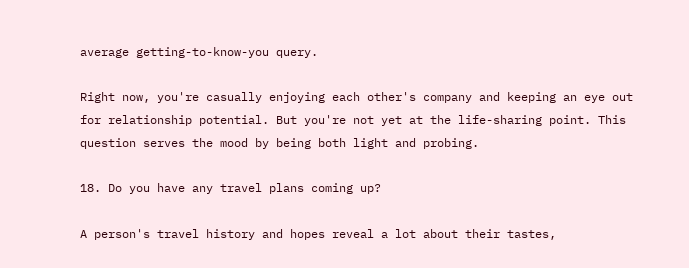average getting-to-know-you query.

Right now, you're casually enjoying each other's company and keeping an eye out for relationship potential. But you're not yet at the life-sharing point. This question serves the mood by being both light and probing.

18. Do you have any travel plans coming up?

A person's travel history and hopes reveal a lot about their tastes,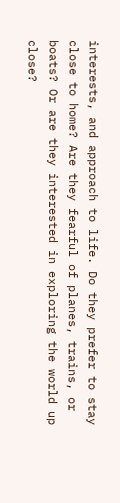interests, and approach to life. Do they prefer to stay close to home? Are they fearful of planes, trains, or boats? Or are they interested in exploring the world up close?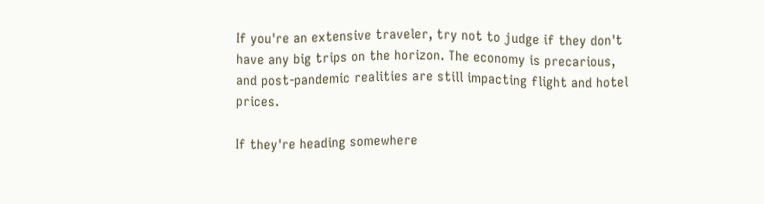If you're an extensive traveler, try not to judge if they don't have any big trips on the horizon. The economy is precarious, and post-pandemic realities are still impacting flight and hotel prices.

If they're heading somewhere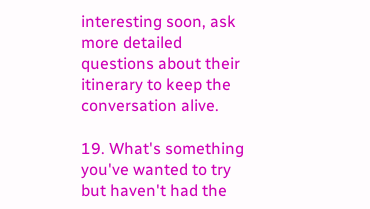interesting soon, ask more detailed questions about their itinerary to keep the conversation alive.

19. What's something you've wanted to try but haven't had the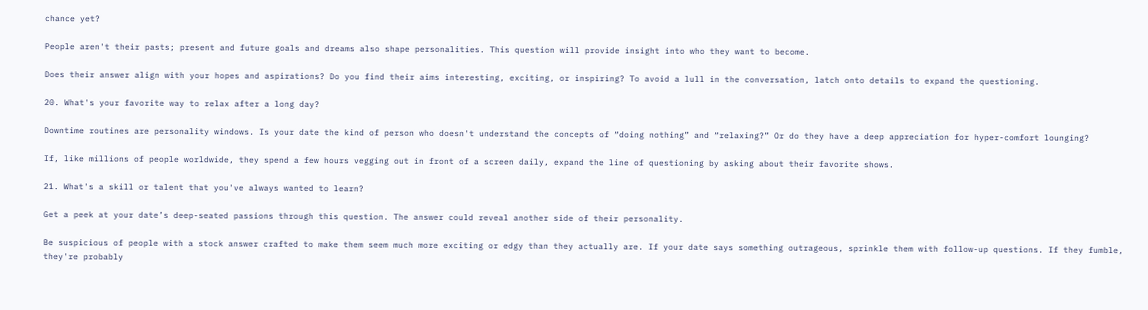chance yet?

People aren't their pasts; present and future goals and dreams also shape personalities. This question will provide insight into who they want to become.

Does their answer align with your hopes and aspirations? Do you find their aims interesting, exciting, or inspiring? To avoid a lull in the conversation, latch onto details to expand the questioning.

20. What's your favorite way to relax after a long day?

Downtime routines are personality windows. Is your date the kind of person who doesn't understand the concepts of “doing nothing” and “relaxing?” Or do they have a deep appreciation for hyper-comfort lounging?

If, like millions of people worldwide, they spend a few hours vegging out in front of a screen daily, expand the line of questioning by asking about their favorite shows.

21. What's a skill or talent that you've always wanted to learn?

Get a peek at your date’s deep-seated passions through this question. The answer could reveal another side of their personality.

Be suspicious of people with a stock answer crafted to make them seem much more exciting or edgy than they actually are. If your date says something outrageous, sprinkle them with follow-up questions. If they fumble, they're probably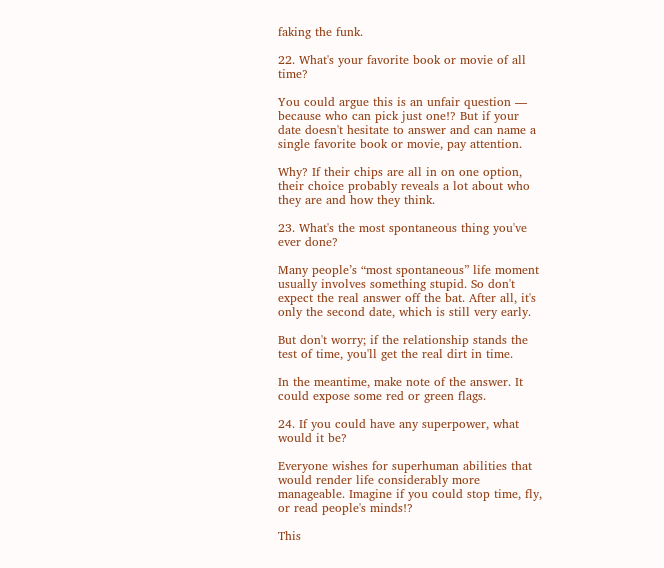faking the funk.

22. What's your favorite book or movie of all time?

You could argue this is an unfair question — because who can pick just one!? But if your date doesn't hesitate to answer and can name a single favorite book or movie, pay attention.

Why? If their chips are all in on one option, their choice probably reveals a lot about who they are and how they think.

23. What's the most spontaneous thing you've ever done?

Many people’s “most spontaneous” life moment usually involves something stupid. So don't expect the real answer off the bat. After all, it's only the second date, which is still very early.

But don't worry; if the relationship stands the test of time, you'll get the real dirt in time.

In the meantime, make note of the answer. It could expose some red or green flags.

24. If you could have any superpower, what would it be?

Everyone wishes for superhuman abilities that would render life considerably more manageable. Imagine if you could stop time, fly, or read people's minds!?

This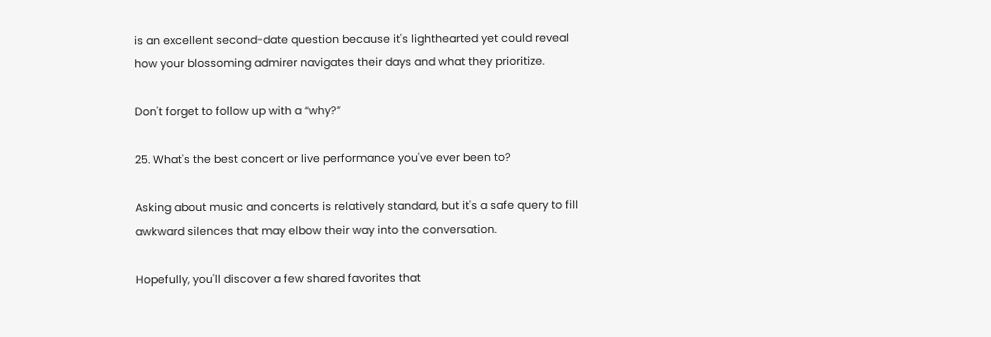is an excellent second-date question because it's lighthearted yet could reveal how your blossoming admirer navigates their days and what they prioritize.

Don't forget to follow up with a “why?”

25. What's the best concert or live performance you've ever been to?

Asking about music and concerts is relatively standard, but it's a safe query to fill awkward silences that may elbow their way into the conversation.

Hopefully, you'll discover a few shared favorites that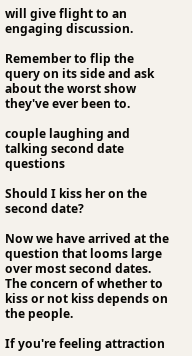will give flight to an engaging discussion.

Remember to flip the query on its side and ask about the worst show they've ever been to.

couple laughing and talking second date questions

Should I kiss her on the second date?

Now we have arrived at the question that looms large over most second dates. The concern of whether to kiss or not kiss depends on the people.

If you're feeling attraction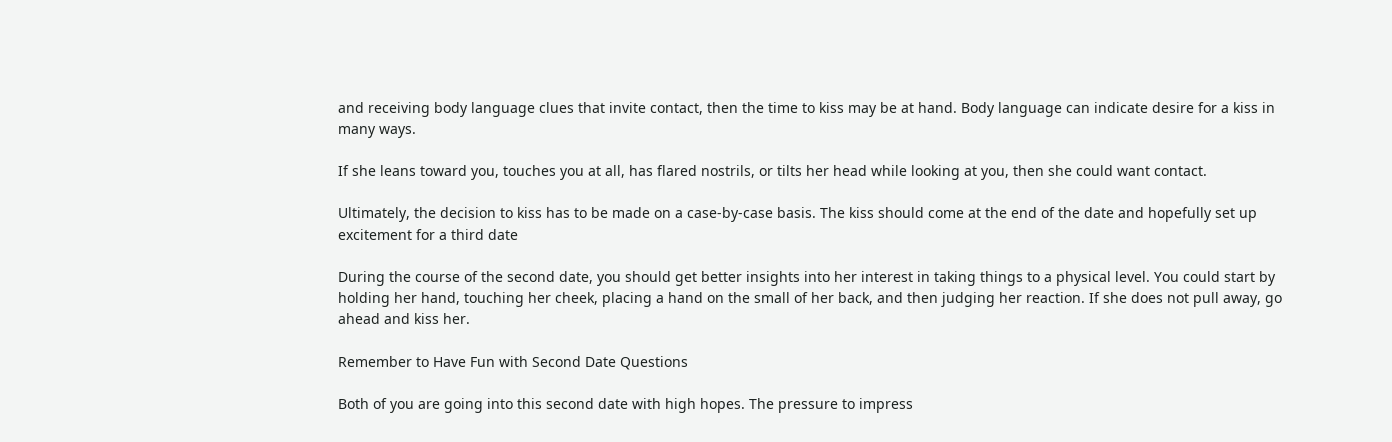and receiving body language clues that invite contact, then the time to kiss may be at hand. Body language can indicate desire for a kiss in many ways.

If she leans toward you, touches you at all, has flared nostrils, or tilts her head while looking at you, then she could want contact.

Ultimately, the decision to kiss has to be made on a case-by-case basis. The kiss should come at the end of the date and hopefully set up excitement for a third date

During the course of the second date, you should get better insights into her interest in taking things to a physical level. You could start by holding her hand, touching her cheek, placing a hand on the small of her back, and then judging her reaction. If she does not pull away, go ahead and kiss her.

Remember to Have Fun with Second Date Questions

Both of you are going into this second date with high hopes. The pressure to impress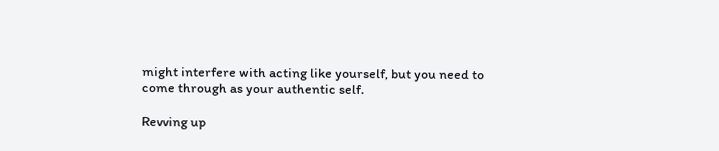might interfere with acting like yourself, but you need to come through as your authentic self.

Revving up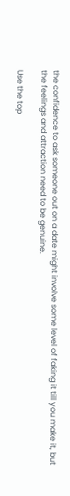the confidence to ask someone out on a date might involve some level of faking it till you make it, but the feelings and attraction need to be genuine.

Use the top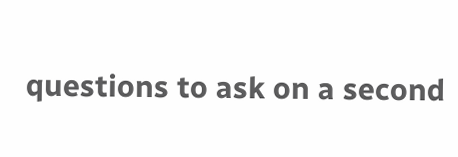questions to ask on a second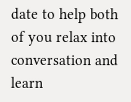date to help both of you relax into conversation and learn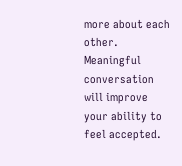more about each other. Meaningful conversation will improve your ability to feel accepted.